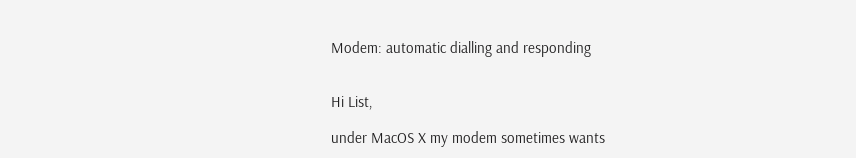Modem: automatic dialling and responding


Hi List,

under MacOS X my modem sometimes wants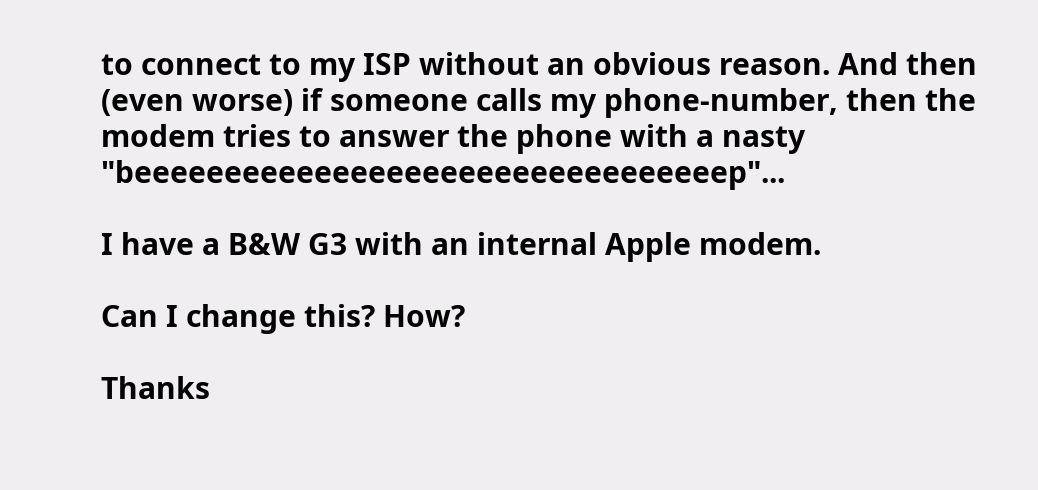to connect to my ISP without an obvious reason. And then (even worse) if someone calls my phone-number, then the modem tries to answer the phone with a nasty "beeeeeeeeeeeeeeeeeeeeeeeeeeeeeeeeep"...

I have a B&W G3 with an internal Apple modem.

Can I change this? How?

Thanks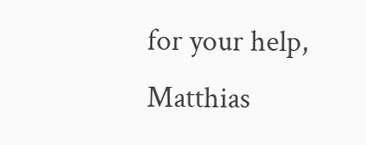for your help, Matthias